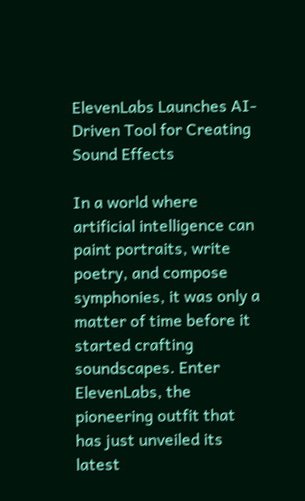ElevenLabs Launches AI-Driven Tool for Creating Sound Effects

In a world where artificial intelligence can paint portraits, write poetry, and compose symphonies, it was only a matter of time before it started crafting soundscapes. Enter ElevenLabs, the pioneering outfit that has just unveiled its latest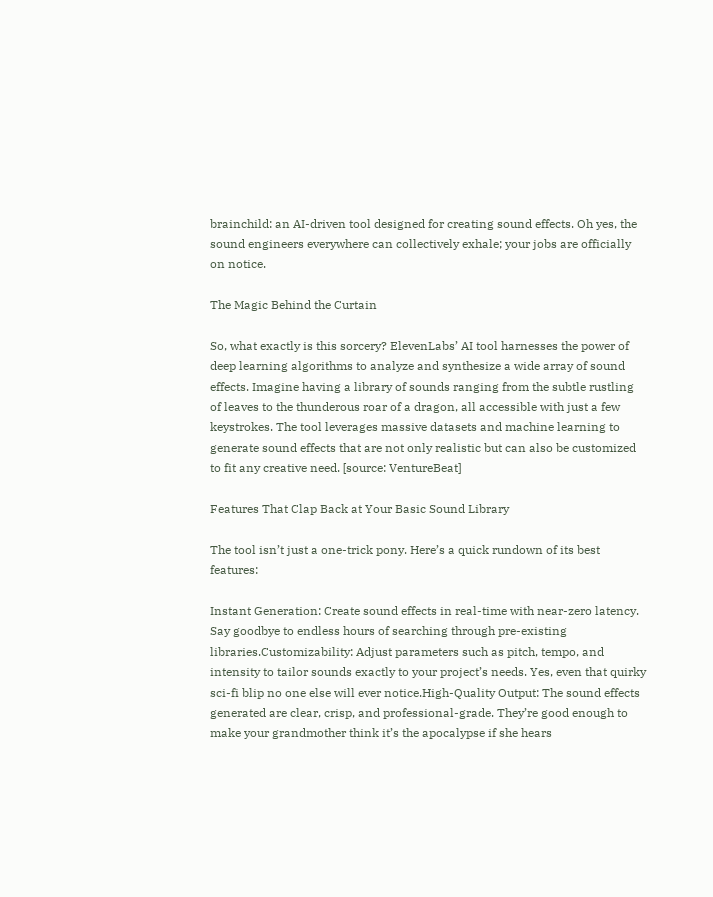brainchild: an AI-driven tool designed for creating sound effects. Oh yes, the sound engineers everywhere can collectively exhale; your jobs are officially on notice.

The Magic Behind the Curtain

So, what exactly is this sorcery? ElevenLabs’ AI tool harnesses the power of deep learning algorithms to analyze and synthesize a wide array of sound effects. Imagine having a library of sounds ranging from the subtle rustling of leaves to the thunderous roar of a dragon, all accessible with just a few keystrokes. The tool leverages massive datasets and machine learning to generate sound effects that are not only realistic but can also be customized to fit any creative need. [source: VentureBeat]

Features That Clap Back at Your Basic Sound Library

The tool isn’t just a one-trick pony. Here’s a quick rundown of its best features:

Instant Generation: Create sound effects in real-time with near-zero latency. Say goodbye to endless hours of searching through pre-existing libraries.Customizability: Adjust parameters such as pitch, tempo, and intensity to tailor sounds exactly to your project’s needs. Yes, even that quirky sci-fi blip no one else will ever notice.High-Quality Output: The sound effects generated are clear, crisp, and professional-grade. They’re good enough to make your grandmother think it’s the apocalypse if she hears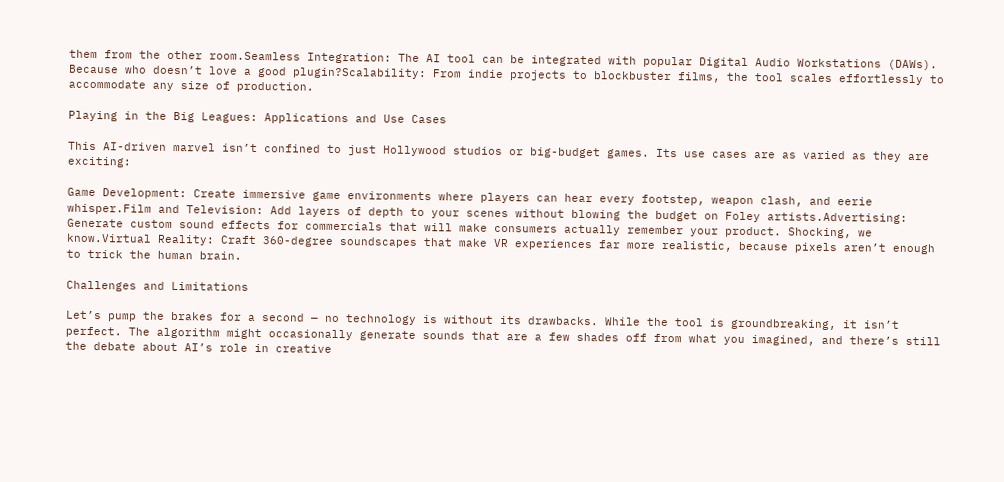them from the other room.Seamless Integration: The AI tool can be integrated with popular Digital Audio Workstations (DAWs). Because who doesn’t love a good plugin?Scalability: From indie projects to blockbuster films, the tool scales effortlessly to accommodate any size of production.

Playing in the Big Leagues: Applications and Use Cases

This AI-driven marvel isn’t confined to just Hollywood studios or big-budget games. Its use cases are as varied as they are exciting:

Game Development: Create immersive game environments where players can hear every footstep, weapon clash, and eerie whisper.Film and Television: Add layers of depth to your scenes without blowing the budget on Foley artists.Advertising: Generate custom sound effects for commercials that will make consumers actually remember your product. Shocking, we know.Virtual Reality: Craft 360-degree soundscapes that make VR experiences far more realistic, because pixels aren’t enough to trick the human brain.

Challenges and Limitations

Let’s pump the brakes for a second — no technology is without its drawbacks. While the tool is groundbreaking, it isn’t perfect. The algorithm might occasionally generate sounds that are a few shades off from what you imagined, and there’s still the debate about AI’s role in creative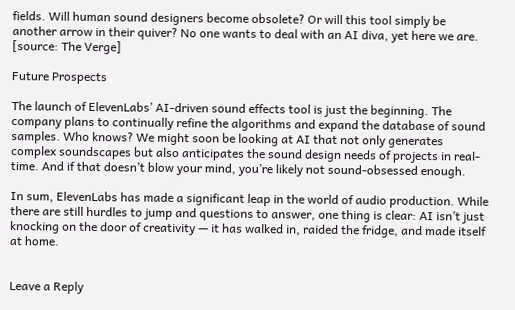fields. Will human sound designers become obsolete? Or will this tool simply be another arrow in their quiver? No one wants to deal with an AI diva, yet here we are. [source: The Verge]

Future Prospects

The launch of ElevenLabs’ AI-driven sound effects tool is just the beginning. The company plans to continually refine the algorithms and expand the database of sound samples. Who knows? We might soon be looking at AI that not only generates complex soundscapes but also anticipates the sound design needs of projects in real-time. And if that doesn’t blow your mind, you’re likely not sound-obsessed enough.

In sum, ElevenLabs has made a significant leap in the world of audio production. While there are still hurdles to jump and questions to answer, one thing is clear: AI isn’t just knocking on the door of creativity — it has walked in, raided the fridge, and made itself at home.


Leave a Reply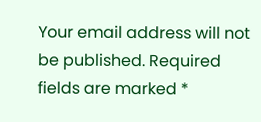Your email address will not be published. Required fields are marked *